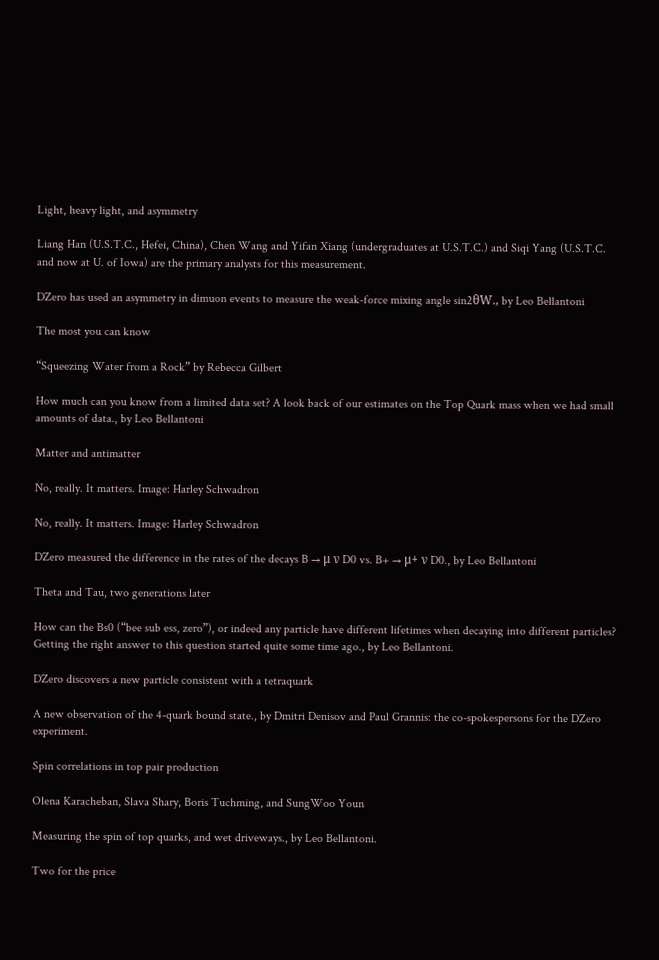Light, heavy light, and asymmetry

Liang Han (U.S.T.C., Hefei, China), Chen Wang and Yifan Xiang (undergraduates at U.S.T.C.) and Siqi Yang (U.S.T.C. and now at U. of Iowa) are the primary analysts for this measurement.

DZero has used an asymmetry in dimuon events to measure the weak-force mixing angle sin2θW., by Leo Bellantoni

The most you can know

“Squeezing Water from a Rock” by Rebecca Gilbert

How much can you know from a limited data set? A look back of our estimates on the Top Quark mass when we had small amounts of data., by Leo Bellantoni

Matter and antimatter

No, really. It matters. Image: Harley Schwadron

No, really. It matters. Image: Harley Schwadron

DZero measured the difference in the rates of the decays B → μ ν D0 vs. B+ → μ+ ν D0., by Leo Bellantoni

Theta and Tau, two generations later

How can the Bs0 (“bee sub ess, zero”), or indeed any particle have different lifetimes when decaying into different particles? Getting the right answer to this question started quite some time ago., by Leo Bellantoni.

DZero discovers a new particle consistent with a tetraquark

A new observation of the 4-quark bound state., by Dmitri Denisov and Paul Grannis: the co-spokespersons for the DZero experiment.

Spin correlations in top pair production

Olena Karacheban, Slava Shary, Boris Tuchming, and SungWoo Youn

Measuring the spin of top quarks, and wet driveways., by Leo Bellantoni.

Two for the price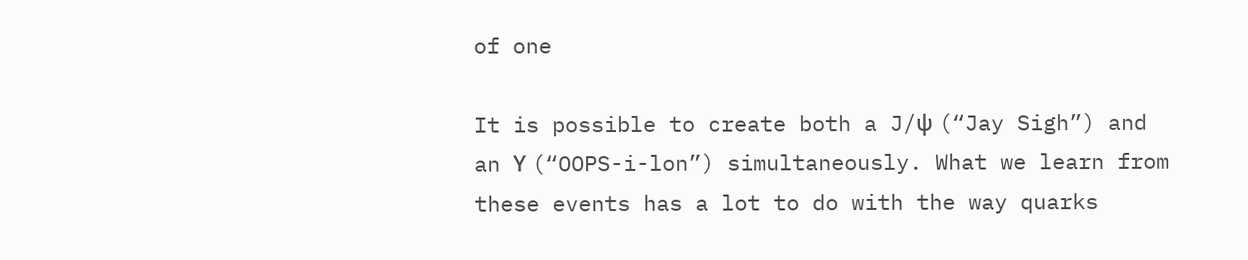of one

It is possible to create both a J/ψ (“Jay Sigh”) and an Υ (“OOPS-i-lon”) simultaneously. What we learn from these events has a lot to do with the way quarks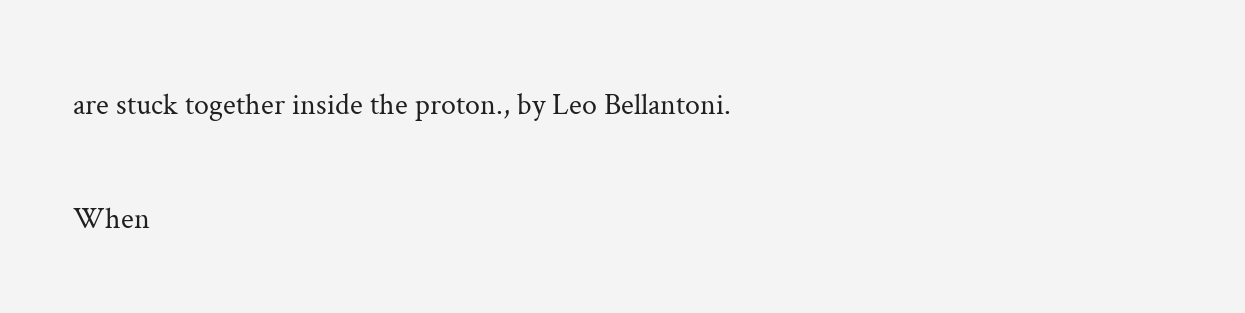are stuck together inside the proton., by Leo Bellantoni.

When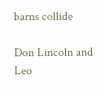barns collide

Don Lincoln and Leo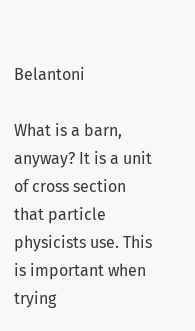Belantoni

What is a barn, anyway? It is a unit of cross section that particle physicists use. This is important when trying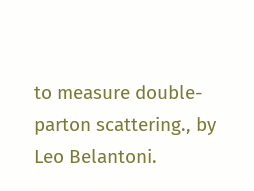to measure double-parton scattering., by Leo Belantoni.